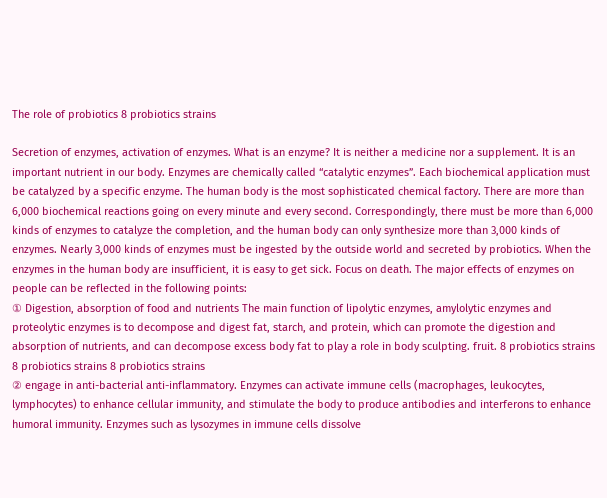The role of probiotics 8 probiotics strains

Secretion of enzymes, activation of enzymes. What is an enzyme? It is neither a medicine nor a supplement. It is an important nutrient in our body. Enzymes are chemically called “catalytic enzymes”. Each biochemical application must be catalyzed by a specific enzyme. The human body is the most sophisticated chemical factory. There are more than 6,000 biochemical reactions going on every minute and every second. Correspondingly, there must be more than 6,000 kinds of enzymes to catalyze the completion, and the human body can only synthesize more than 3,000 kinds of enzymes. Nearly 3,000 kinds of enzymes must be ingested by the outside world and secreted by probiotics. When the enzymes in the human body are insufficient, it is easy to get sick. Focus on death. The major effects of enzymes on people can be reflected in the following points:
① Digestion, absorption of food and nutrients The main function of lipolytic enzymes, amylolytic enzymes and proteolytic enzymes is to decompose and digest fat, starch, and protein, which can promote the digestion and absorption of nutrients, and can decompose excess body fat to play a role in body sculpting. fruit. 8 probiotics strains 8 probiotics strains 8 probiotics strains
② engage in anti-bacterial anti-inflammatory. Enzymes can activate immune cells (macrophages, leukocytes, lymphocytes) to enhance cellular immunity, and stimulate the body to produce antibodies and interferons to enhance humoral immunity. Enzymes such as lysozymes in immune cells dissolve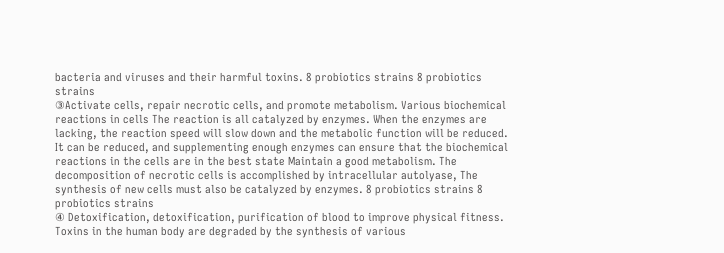bacteria and viruses and their harmful toxins. 8 probiotics strains 8 probiotics strains
③Activate cells, repair necrotic cells, and promote metabolism. Various biochemical reactions in cells The reaction is all catalyzed by enzymes. When the enzymes are lacking, the reaction speed will slow down and the metabolic function will be reduced. It can be reduced, and supplementing enough enzymes can ensure that the biochemical reactions in the cells are in the best state Maintain a good metabolism. The decomposition of necrotic cells is accomplished by intracellular autolyase, The synthesis of new cells must also be catalyzed by enzymes. 8 probiotics strains 8 probiotics strains
④ Detoxification, detoxification, purification of blood to improve physical fitness. Toxins in the human body are degraded by the synthesis of various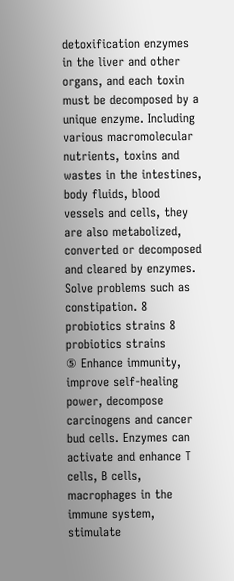detoxification enzymes in the liver and other organs, and each toxin must be decomposed by a unique enzyme. Including various macromolecular nutrients, toxins and wastes in the intestines, body fluids, blood vessels and cells, they are also metabolized, converted or decomposed and cleared by enzymes. Solve problems such as constipation. 8 probiotics strains 8 probiotics strains
⑤ Enhance immunity, improve self-healing power, decompose carcinogens and cancer bud cells. Enzymes can activate and enhance T cells, B cells, macrophages in the immune system, stimulate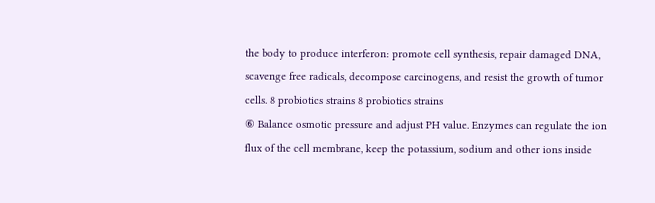the body to produce interferon: promote cell synthesis, repair damaged DNA, scavenge free radicals, decompose carcinogens, and resist the growth of tumor cells. 8 probiotics strains 8 probiotics strains
⑥ Balance osmotic pressure and adjust PH value. Enzymes can regulate the ion flux of the cell membrane, keep the potassium, sodium and other ions inside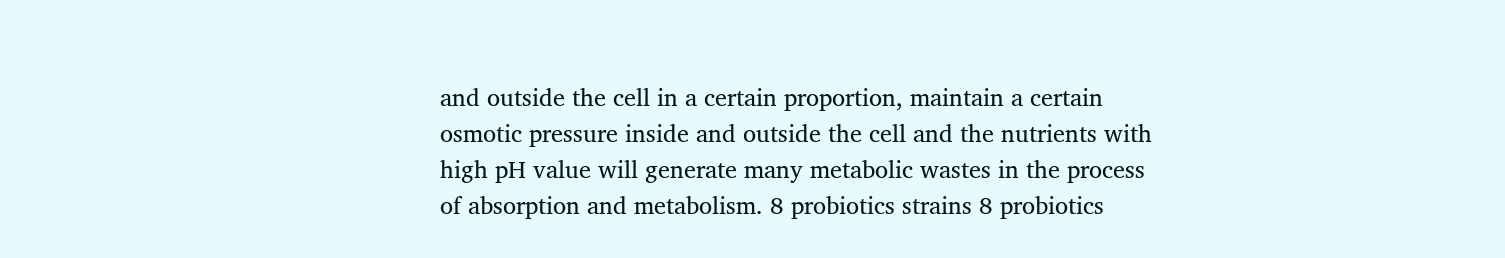and outside the cell in a certain proportion, maintain a certain osmotic pressure inside and outside the cell and the nutrients with high pH value will generate many metabolic wastes in the process of absorption and metabolism. 8 probiotics strains 8 probiotics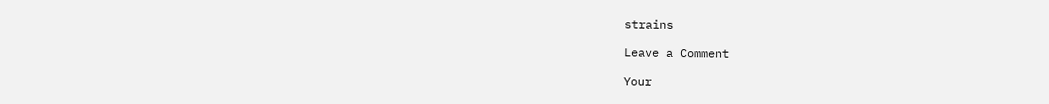strains

Leave a Comment

Your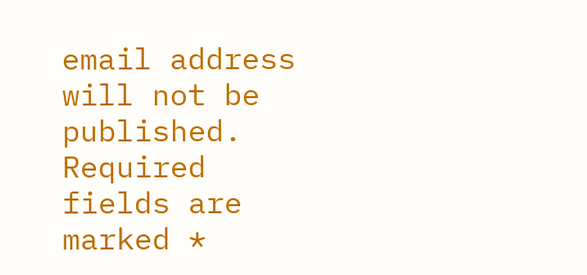email address will not be published. Required fields are marked *